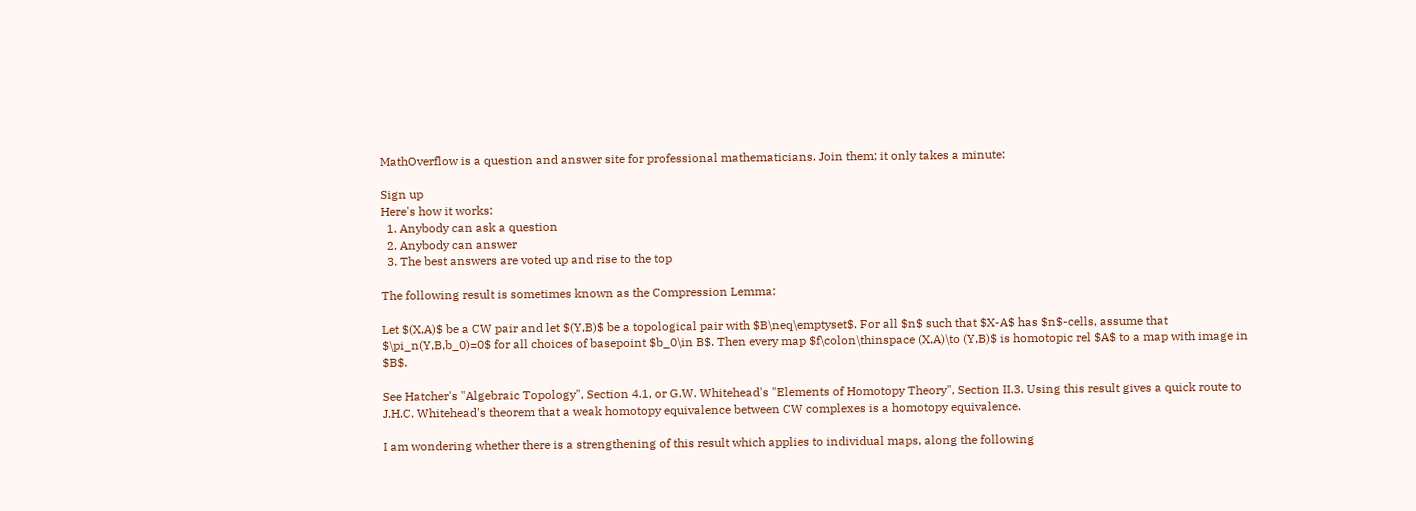MathOverflow is a question and answer site for professional mathematicians. Join them; it only takes a minute:

Sign up
Here's how it works:
  1. Anybody can ask a question
  2. Anybody can answer
  3. The best answers are voted up and rise to the top

The following result is sometimes known as the Compression Lemma:

Let $(X,A)$ be a CW pair and let $(Y,B)$ be a topological pair with $B\neq\emptyset$. For all $n$ such that $X-A$ has $n$-cells, assume that $\pi_n(Y,B,b_0)=0$ for all choices of basepoint $b_0\in B$. Then every map $f\colon\thinspace (X,A)\to (Y,B)$ is homotopic rel $A$ to a map with image in $B$.

See Hatcher's "Algebraic Topology", Section 4.1, or G.W. Whitehead's "Elements of Homotopy Theory", Section II.3. Using this result gives a quick route to J.H.C. Whitehead's theorem that a weak homotopy equivalence between CW complexes is a homotopy equivalence.

I am wondering whether there is a strengthening of this result which applies to individual maps, along the following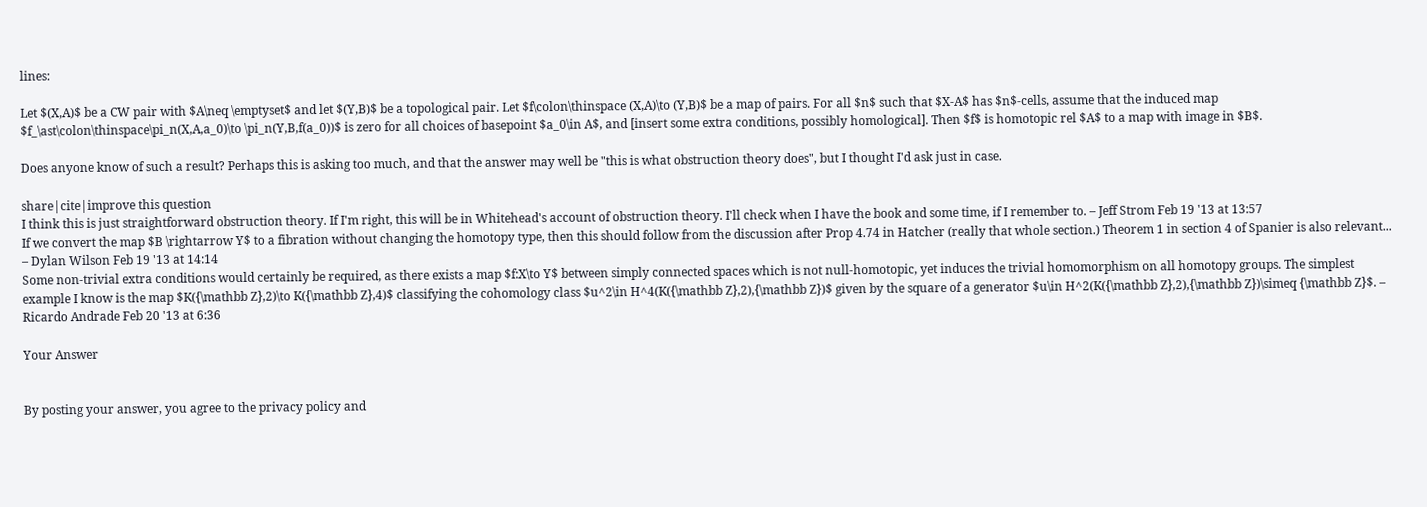lines:

Let $(X,A)$ be a CW pair with $A\neq \emptyset$ and let $(Y,B)$ be a topological pair. Let $f\colon\thinspace (X,A)\to (Y,B)$ be a map of pairs. For all $n$ such that $X-A$ has $n$-cells, assume that the induced map $f_\ast\colon\thinspace\pi_n(X,A,a_0)\to \pi_n(Y,B,f(a_0))$ is zero for all choices of basepoint $a_0\in A$, and [insert some extra conditions, possibly homological]. Then $f$ is homotopic rel $A$ to a map with image in $B$.

Does anyone know of such a result? Perhaps this is asking too much, and that the answer may well be "this is what obstruction theory does", but I thought I'd ask just in case.

share|cite|improve this question
I think this is just straightforward obstruction theory. If I'm right, this will be in Whitehead's account of obstruction theory. I'll check when I have the book and some time, if I remember to. – Jeff Strom Feb 19 '13 at 13:57
If we convert the map $B \rightarrow Y$ to a fibration without changing the homotopy type, then this should follow from the discussion after Prop 4.74 in Hatcher (really that whole section.) Theorem 1 in section 4 of Spanier is also relevant... – Dylan Wilson Feb 19 '13 at 14:14
Some non-trivial extra conditions would certainly be required, as there exists a map $f:X\to Y$ between simply connected spaces which is not null-homotopic, yet induces the trivial homomorphism on all homotopy groups. The simplest example I know is the map $K({\mathbb Z},2)\to K({\mathbb Z},4)$ classifying the cohomology class $u^2\in H^4(K({\mathbb Z},2),{\mathbb Z})$ given by the square of a generator $u\in H^2(K({\mathbb Z},2),{\mathbb Z})\simeq {\mathbb Z}$. – Ricardo Andrade Feb 20 '13 at 6:36

Your Answer


By posting your answer, you agree to the privacy policy and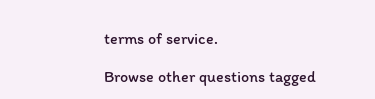terms of service.

Browse other questions tagged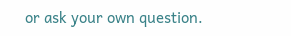or ask your own question.